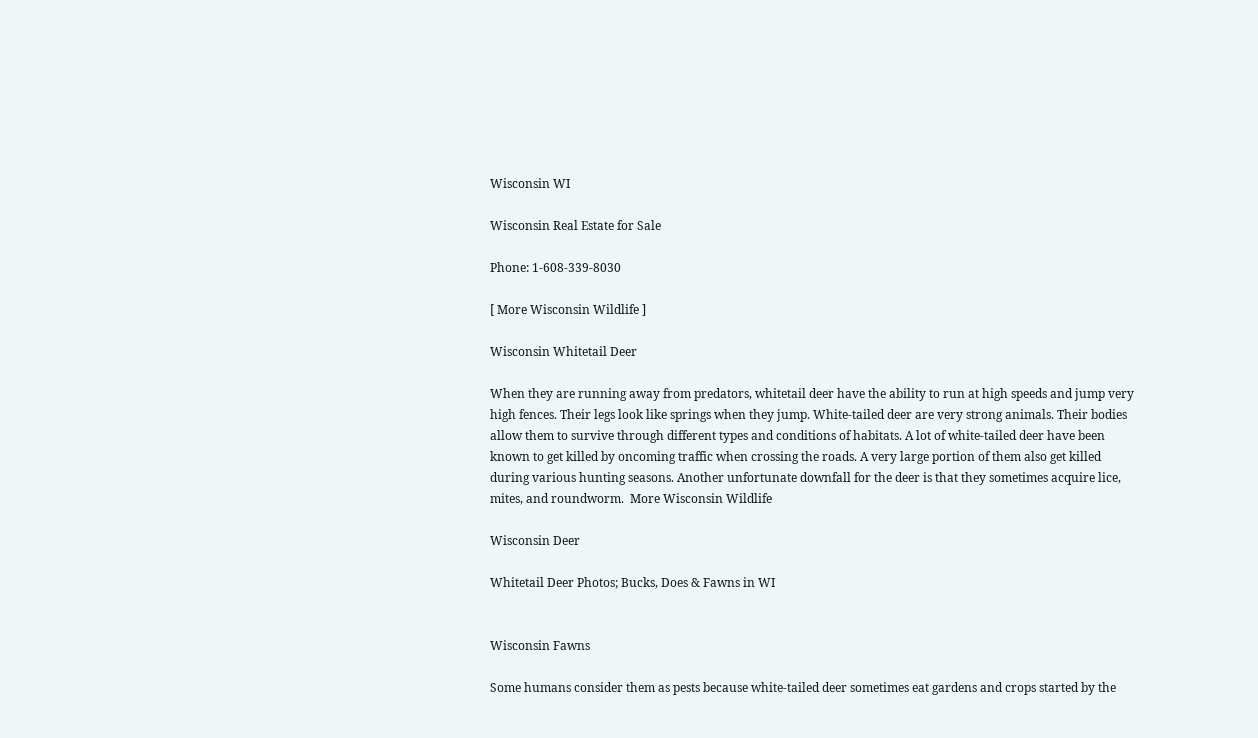Wisconsin WI

Wisconsin Real Estate for Sale

Phone: 1-608-339-8030

[ More Wisconsin Wildlife ]

Wisconsin Whitetail Deer

When they are running away from predators, whitetail deer have the ability to run at high speeds and jump very high fences. Their legs look like springs when they jump. White-tailed deer are very strong animals. Their bodies allow them to survive through different types and conditions of habitats. A lot of white-tailed deer have been known to get killed by oncoming traffic when crossing the roads. A very large portion of them also get killed during various hunting seasons. Another unfortunate downfall for the deer is that they sometimes acquire lice, mites, and roundworm.  More Wisconsin Wildlife

Wisconsin Deer

Whitetail Deer Photos; Bucks, Does & Fawns in WI


Wisconsin Fawns

Some humans consider them as pests because white-tailed deer sometimes eat gardens and crops started by the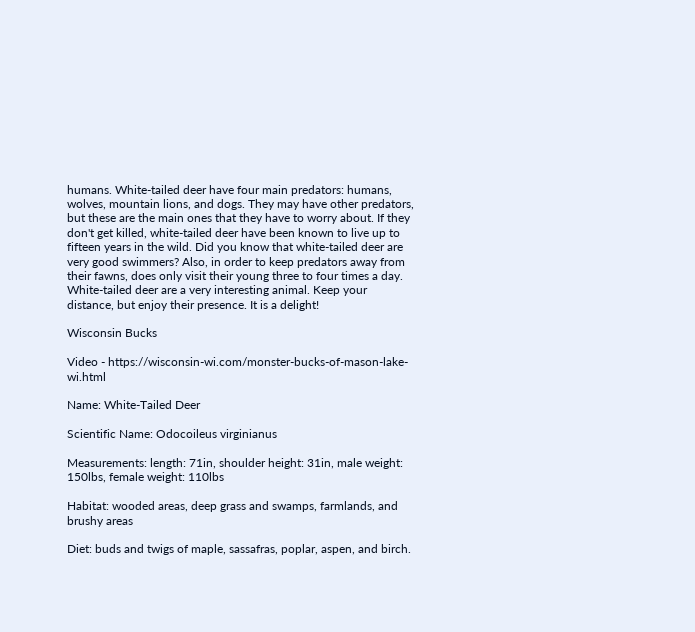humans. White-tailed deer have four main predators: humans, wolves, mountain lions, and dogs. They may have other predators, but these are the main ones that they have to worry about. If they don't get killed, white-tailed deer have been known to live up to fifteen years in the wild. Did you know that white-tailed deer are very good swimmers? Also, in order to keep predators away from their fawns, does only visit their young three to four times a day. White-tailed deer are a very interesting animal. Keep your distance, but enjoy their presence. It is a delight!

Wisconsin Bucks

Video - https://wisconsin-wi.com/monster-bucks-of-mason-lake-wi.html

Name: White-Tailed Deer

Scientific Name: Odocoileus virginianus

Measurements: length: 71in, shoulder height: 31in, male weight: 150lbs, female weight: 110lbs

Habitat: wooded areas, deep grass and swamps, farmlands, and brushy areas

Diet: buds and twigs of maple, sassafras, poplar, aspen, and birch.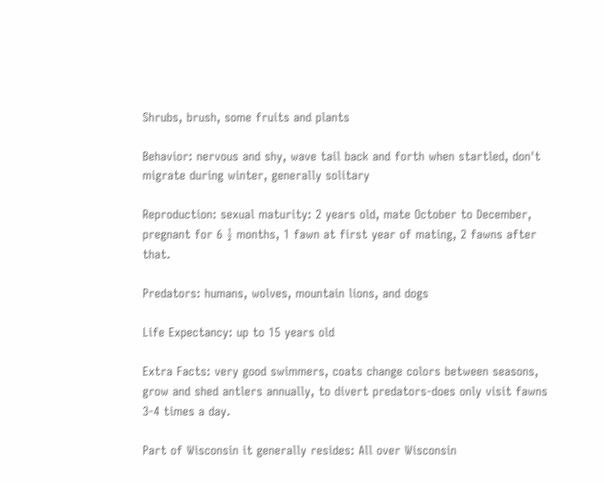Shrubs, brush, some fruits and plants

Behavior: nervous and shy, wave tail back and forth when startled, don't migrate during winter, generally solitary

Reproduction: sexual maturity: 2 years old, mate October to December, pregnant for 6 ½ months, 1 fawn at first year of mating, 2 fawns after that.

Predators: humans, wolves, mountain lions, and dogs

Life Expectancy: up to 15 years old

Extra Facts: very good swimmers, coats change colors between seasons, grow and shed antlers annually, to divert predators-does only visit fawns 3-4 times a day.

Part of Wisconsin it generally resides: All over Wisconsin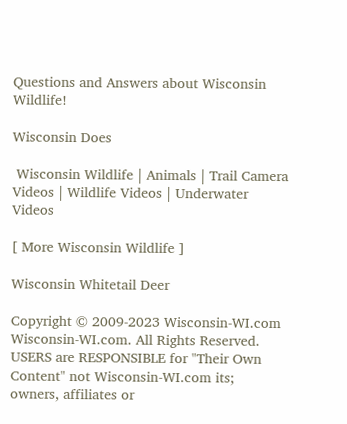Questions and Answers about Wisconsin Wildlife!

Wisconsin Does

 Wisconsin Wildlife | Animals | Trail Camera Videos | Wildlife Videos | Underwater Videos

[ More Wisconsin Wildlife ]

Wisconsin Whitetail Deer

Copyright © 2009-2023 Wisconsin-WI.com
Wisconsin-WI.com. All Rights Reserved. USERS are RESPONSIBLE for "Their Own Content" not Wisconsin-WI.com its; owners, affiliates or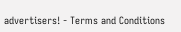advertisers! - Terms and Conditions